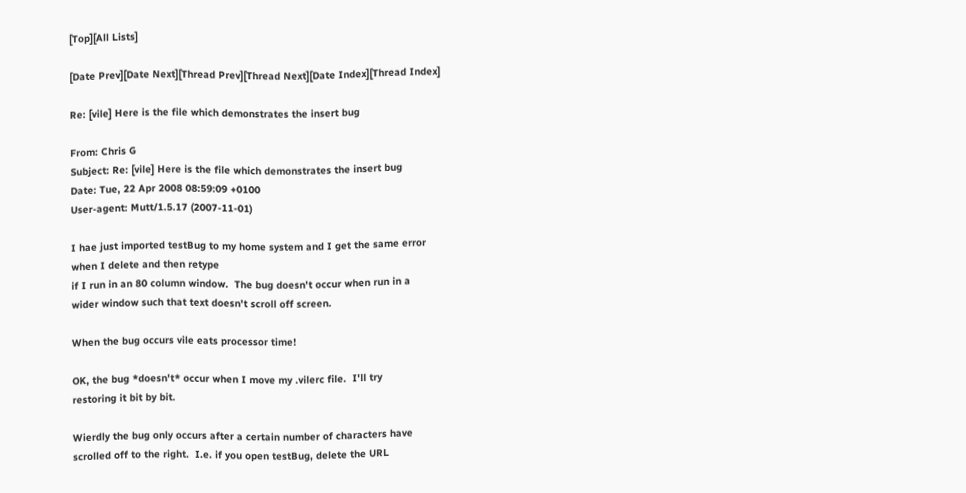[Top][All Lists]

[Date Prev][Date Next][Thread Prev][Thread Next][Date Index][Thread Index]

Re: [vile] Here is the file which demonstrates the insert bug

From: Chris G
Subject: Re: [vile] Here is the file which demonstrates the insert bug
Date: Tue, 22 Apr 2008 08:59:09 +0100
User-agent: Mutt/1.5.17 (2007-11-01)

I hae just imported testBug to my home system and I get the same error
when I delete and then retype
if I run in an 80 column window.  The bug doesn't occur when run in a
wider window such that text doesn't scroll off screen.

When the bug occurs vile eats processor time!

OK, the bug *doesn't* occur when I move my .vilerc file.  I'll try
restoring it bit by bit.

Wierdly the bug only occurs after a certain number of characters have
scrolled off to the right.  I.e. if you open testBug, delete the URL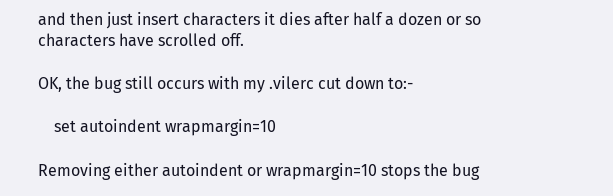and then just insert characters it dies after half a dozen or so
characters have scrolled off.

OK, the bug still occurs with my .vilerc cut down to:-

    set autoindent wrapmargin=10

Removing either autoindent or wrapmargin=10 stops the bug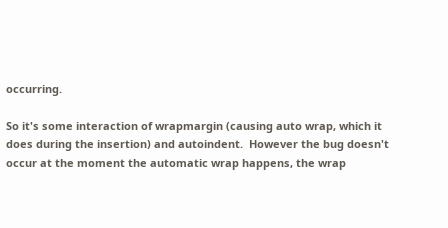occurring.

So it's some interaction of wrapmargin (causing auto wrap, which it
does during the insertion) and autoindent.  However the bug doesn't
occur at the moment the automatic wrap happens, the wrap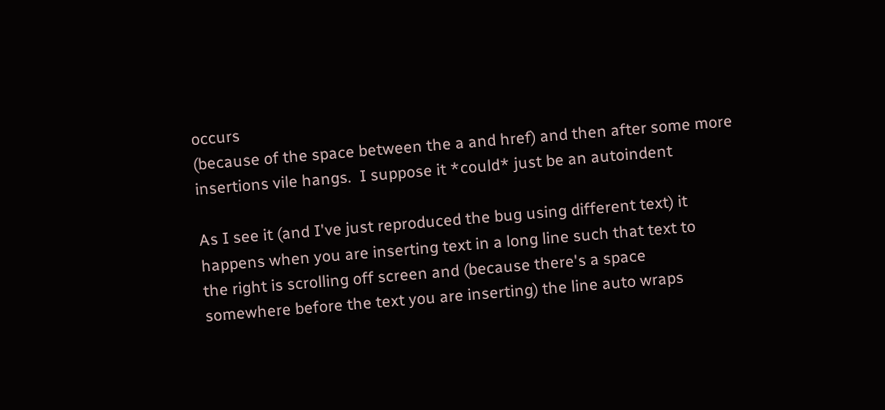occurs
(because of the space between the a and href) and then after some more
insertions vile hangs.  I suppose it *could* just be an autoindent

As I see it (and I've just reproduced the bug using different text) it
happens when you are inserting text in a long line such that text to
the right is scrolling off screen and (because there's a space
somewhere before the text you are inserting) the line auto wraps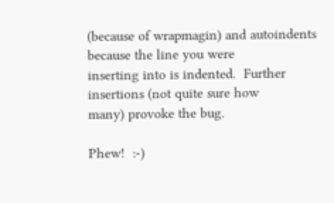(because of wrapmagin) and autoindents because the line you were
inserting into is indented.  Further insertions (not quite sure how
many) provoke the bug.

Phew!  :-)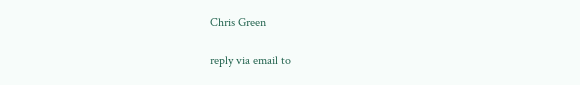Chris Green

reply via email to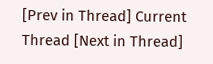[Prev in Thread] Current Thread [Next in Thread]